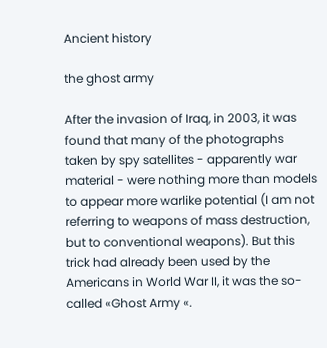Ancient history

the ghost army

After the invasion of Iraq, in 2003, it was found that many of the photographs taken by spy satellites - apparently war material - were nothing more than models to appear more warlike potential (I am not referring to weapons of mass destruction, but to conventional weapons). But this trick had already been used by the Americans in World War II, it was the so-called «Ghost Army «.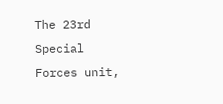The 23rd Special Forces unit,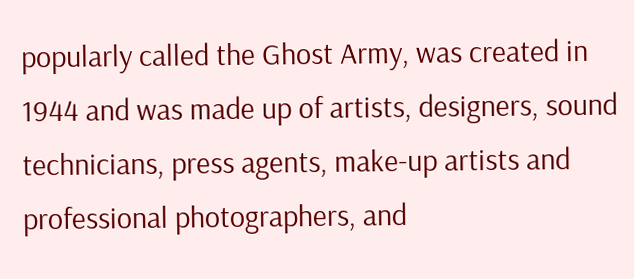popularly called the Ghost Army, was created in 1944 and was made up of artists, designers, sound technicians, press agents, make-up artists and professional photographers, and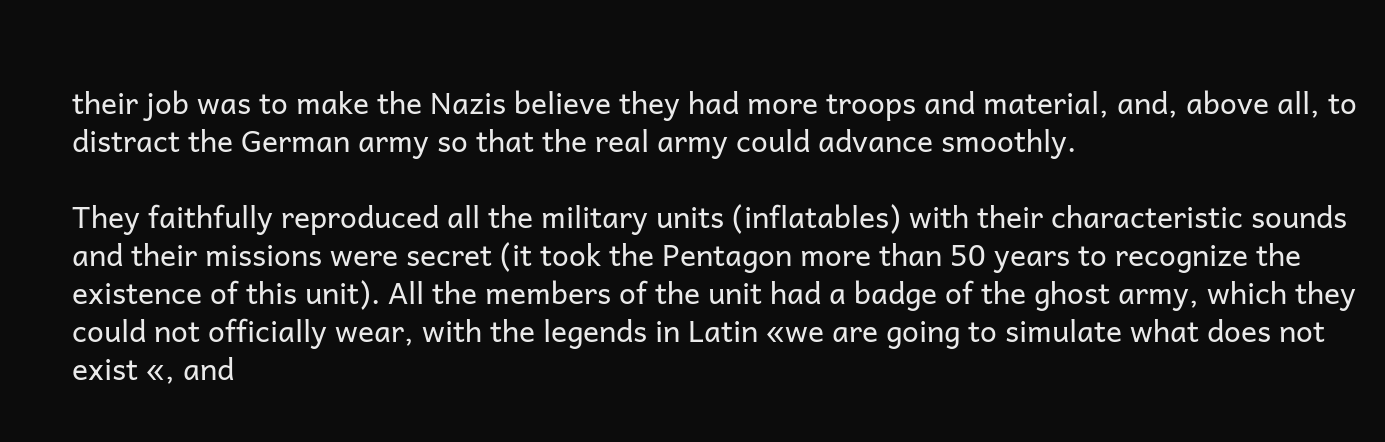their job was to make the Nazis believe they had more troops and material, and, above all, to distract the German army so that the real army could advance smoothly.

They faithfully reproduced all the military units (inflatables) with their characteristic sounds and their missions were secret (it took the Pentagon more than 50 years to recognize the existence of this unit). All the members of the unit had a badge of the ghost army, which they could not officially wear, with the legends in Latin «we are going to simulate what does not exist «, and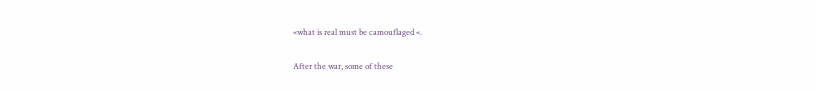«what is real must be camouflaged «.

After the war, some of these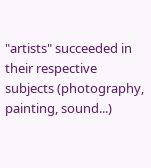"artists" succeeded in their respective subjects (photography, painting, sound...)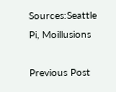Sources:Seattle Pi, Moillusions

Previous Post